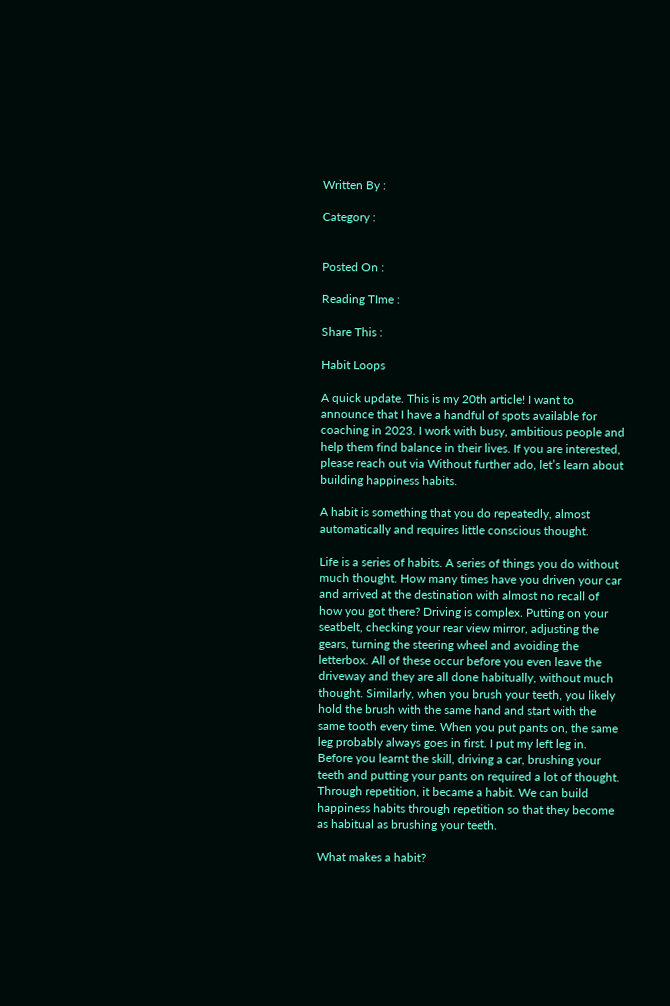Written By :

Category :


Posted On :

Reading TIme :

Share This :

Habit Loops

A quick update. This is my 20th article! I want to announce that I have a handful of spots available for coaching in 2023. I work with busy, ambitious people and help them find balance in their lives. If you are interested, please reach out via Without further ado, let’s learn about building happiness habits.

A habit is something that you do repeatedly, almost automatically and requires little conscious thought.

Life is a series of habits. A series of things you do without much thought. How many times have you driven your car and arrived at the destination with almost no recall of how you got there? Driving is complex. Putting on your seatbelt, checking your rear view mirror, adjusting the gears, turning the steering wheel and avoiding the letterbox. All of these occur before you even leave the driveway and they are all done habitually, without much thought. Similarly, when you brush your teeth, you likely hold the brush with the same hand and start with the same tooth every time. When you put pants on, the same leg probably always goes in first. I put my left leg in. Before you learnt the skill, driving a car, brushing your teeth and putting your pants on required a lot of thought. Through repetition, it became a habit. We can build happiness habits through repetition so that they become as habitual as brushing your teeth.

What makes a habit?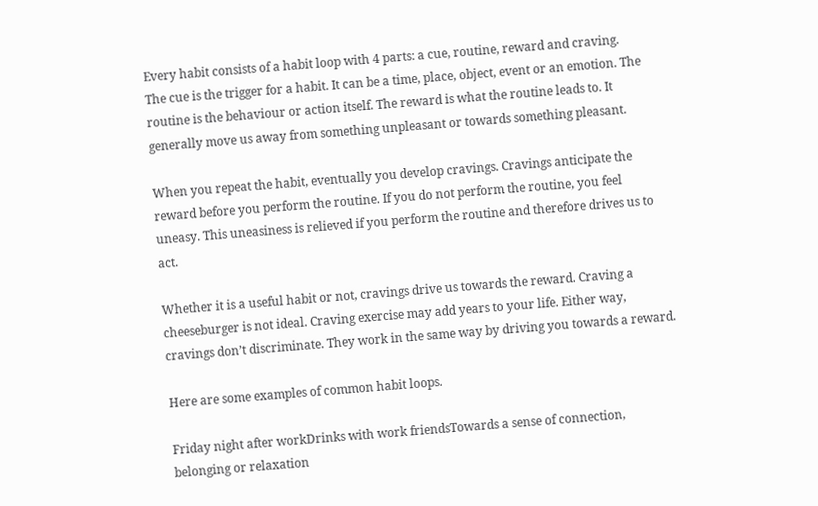Every habit consists of a habit loop with 4 parts: a cue, routine, reward and craving.
The cue is the trigger for a habit. It can be a time, place, object, event or an emotion. The routine is the behaviour or action itself. The reward is what the routine leads to. It generally move us away from something unpleasant or towards something pleasant.

When you repeat the habit, eventually you develop cravings. Cravings anticipate the reward before you perform the routine. If you do not perform the routine, you feel uneasy. This uneasiness is relieved if you perform the routine and therefore drives us to act.

Whether it is a useful habit or not, cravings drive us towards the reward. Craving a cheeseburger is not ideal. Craving exercise may add years to your life. Either way, cravings don’t discriminate. They work in the same way by driving you towards a reward.

Here are some examples of common habit loops.

Friday night after workDrinks with work friendsTowards a sense of connection, belonging or relaxation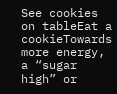See cookies on tableEat a cookieTowards more energy, a “sugar high” or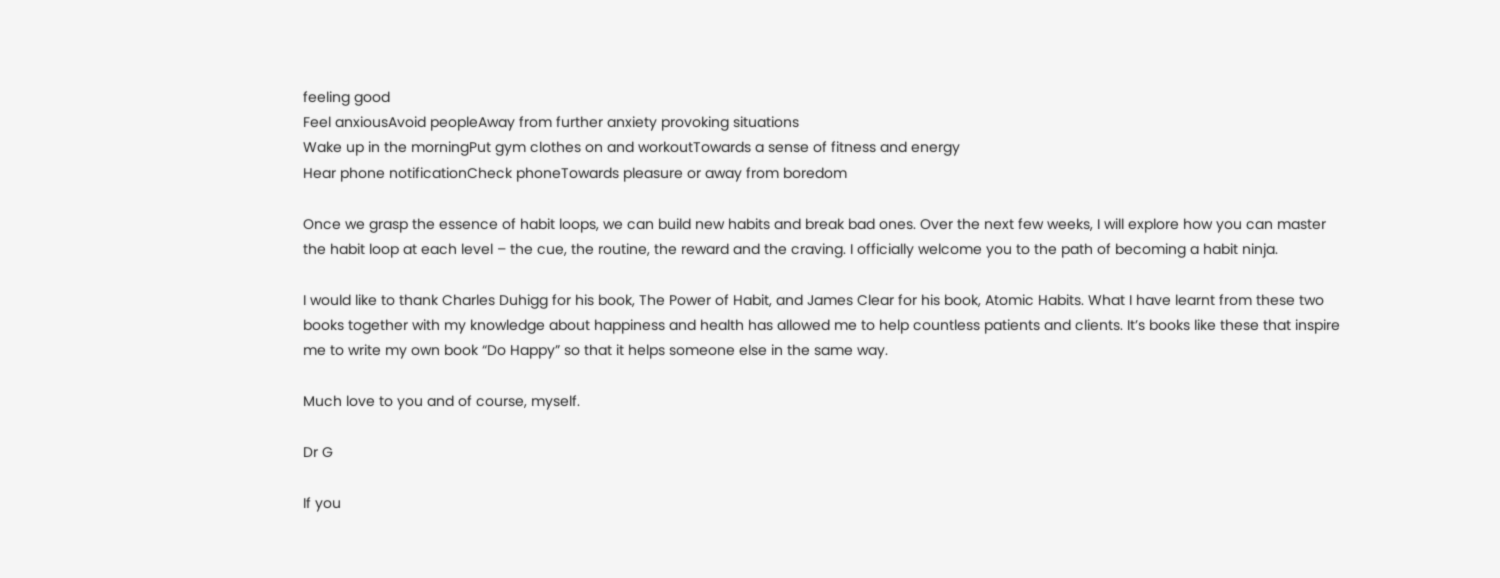feeling good
Feel anxiousAvoid peopleAway from further anxiety provoking situations
Wake up in the morningPut gym clothes on and workoutTowards a sense of fitness and energy
Hear phone notificationCheck phoneTowards pleasure or away from boredom

Once we grasp the essence of habit loops, we can build new habits and break bad ones. Over the next few weeks, I will explore how you can master the habit loop at each level – the cue, the routine, the reward and the craving. I officially welcome you to the path of becoming a habit ninja.

I would like to thank Charles Duhigg for his book, The Power of Habit, and James Clear for his book, Atomic Habits. What I have learnt from these two books together with my knowledge about happiness and health has allowed me to help countless patients and clients. It’s books like these that inspire me to write my own book “Do Happy” so that it helps someone else in the same way.

Much love to you and of course, myself.

Dr G

If you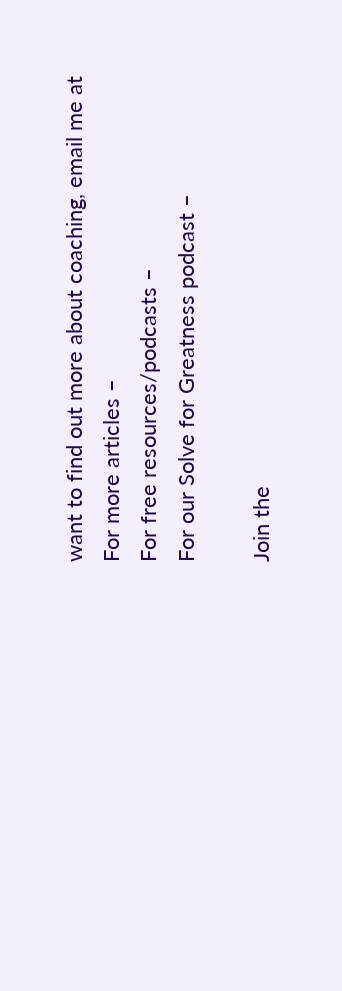want to find out more about coaching, email me at
For more articles –
For free resources/podcasts –
For our Solve for Greatness podcast –

Join the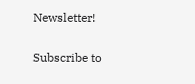Newsletter!

Subscribe to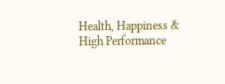Health, Happiness & High Performance